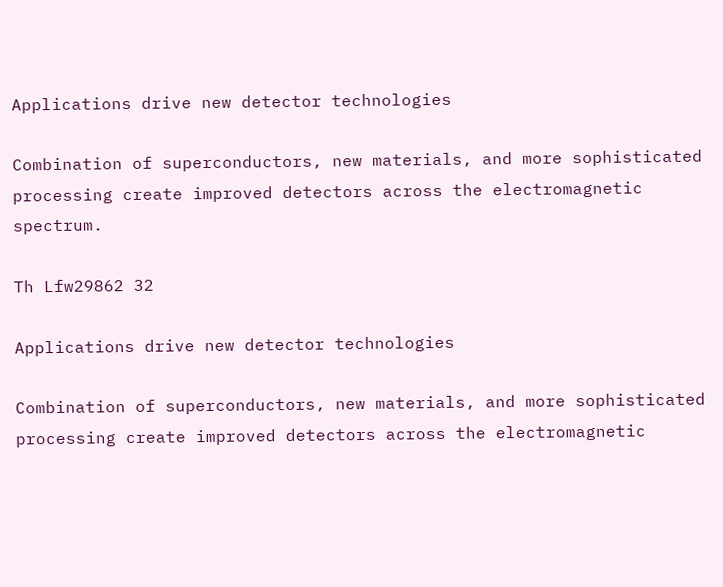Applications drive new detector technologies

Combination of superconductors, new materials, and more sophisticated processing create improved detectors across the electromagnetic spectrum.

Th Lfw29862 32

Applications drive new detector technologies

Combination of superconductors, new materials, and more sophisticated processing create improved detectors across the electromagnetic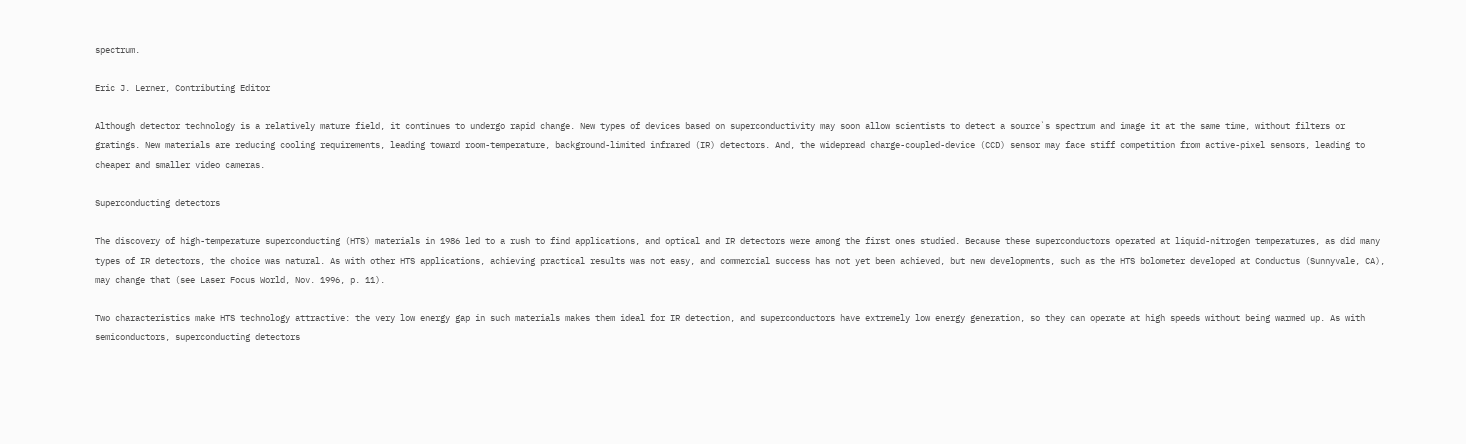spectrum.

Eric J. Lerner, Contributing Editor

Although detector technology is a relatively mature field, it continues to undergo rapid change. New types of devices based on superconductivity may soon allow scientists to detect a source`s spectrum and image it at the same time, without filters or gratings. New materials are reducing cooling requirements, leading toward room-temperature, background-limited infrared (IR) detectors. And, the widepread charge-coupled-device (CCD) sensor may face stiff competition from active-pixel sensors, leading to cheaper and smaller video cameras.

Superconducting detectors

The discovery of high-temperature superconducting (HTS) materials in 1986 led to a rush to find applications, and optical and IR detectors were among the first ones studied. Because these superconductors operated at liquid-nitrogen temperatures, as did many types of IR detectors, the choice was natural. As with other HTS applications, achieving practical results was not easy, and commercial success has not yet been achieved, but new developments, such as the HTS bolometer developed at Conductus (Sunnyvale, CA), may change that (see Laser Focus World, Nov. 1996, p. 11).

Two characteristics make HTS technology attractive: the very low energy gap in such materials makes them ideal for IR detection, and superconductors have extremely low energy generation, so they can operate at high speeds without being warmed up. As with semiconductors, superconducting detectors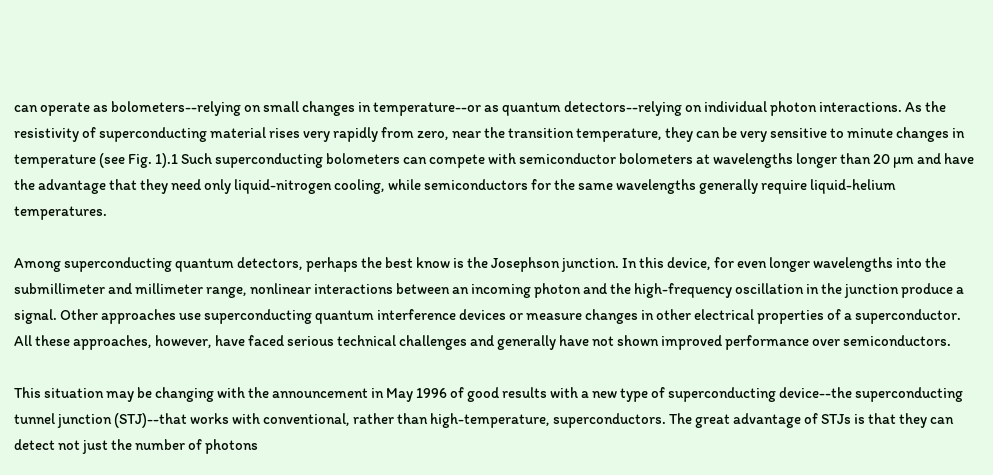can operate as bolometers--relying on small changes in temperature--or as quantum detectors--relying on individual photon interactions. As the resistivity of superconducting material rises very rapidly from zero, near the transition temperature, they can be very sensitive to minute changes in temperature (see Fig. 1).1 Such superconducting bolometers can compete with semiconductor bolometers at wavelengths longer than 20 µm and have the advantage that they need only liquid-nitrogen cooling, while semiconductors for the same wavelengths generally require liquid-helium temperatures.

Among superconducting quantum detectors, perhaps the best know is the Josephson junction. In this device, for even longer wavelengths into the submillimeter and millimeter range, nonlinear interactions between an incoming photon and the high-frequency oscillation in the junction produce a signal. Other approaches use superconducting quantum interference devices or measure changes in other electrical properties of a superconductor. All these approaches, however, have faced serious technical challenges and generally have not shown improved performance over semiconductors.

This situation may be changing with the announcement in May 1996 of good results with a new type of superconducting device--the superconducting tunnel junction (STJ)--that works with conventional, rather than high-temperature, superconductors. The great advantage of STJs is that they can detect not just the number of photons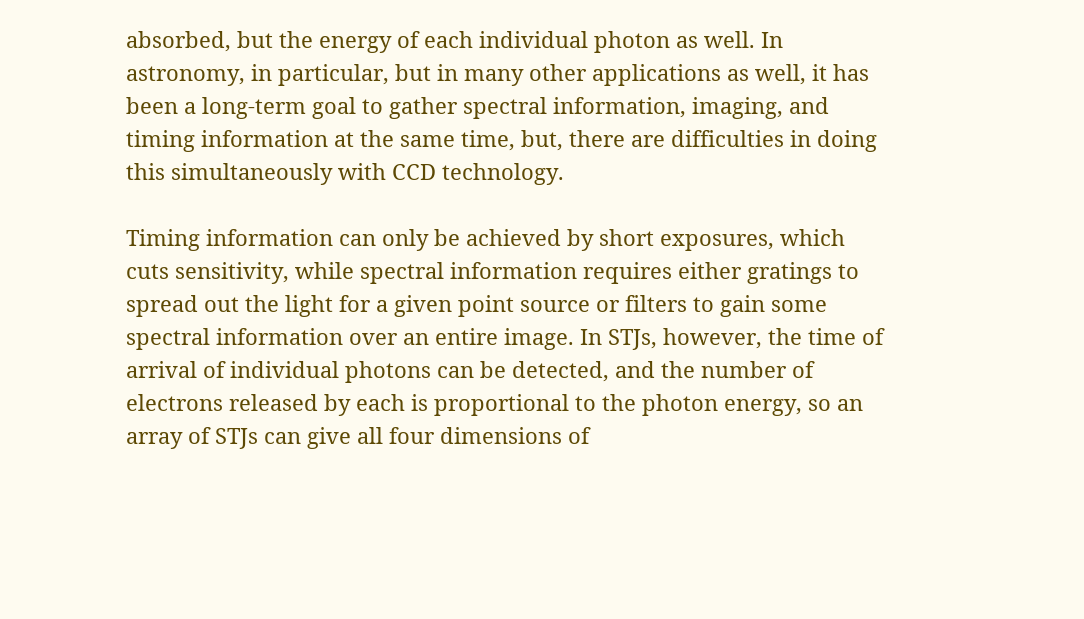absorbed, but the energy of each individual photon as well. In astronomy, in particular, but in many other applications as well, it has been a long-term goal to gather spectral information, imaging, and timing information at the same time, but, there are difficulties in doing this simultaneously with CCD technology.

Timing information can only be achieved by short exposures, which cuts sensitivity, while spectral information requires either gratings to spread out the light for a given point source or filters to gain some spectral information over an entire image. In STJs, however, the time of arrival of individual photons can be detected, and the number of electrons released by each is proportional to the photon energy, so an array of STJs can give all four dimensions of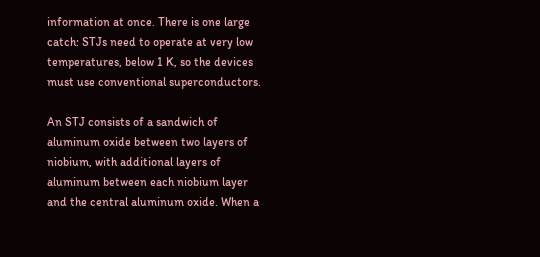information at once. There is one large catch: STJs need to operate at very low temperatures, below 1 K, so the devices must use conventional superconductors.

An STJ consists of a sandwich of aluminum oxide between two layers of niobium, with additional layers of aluminum between each niobium layer and the central aluminum oxide. When a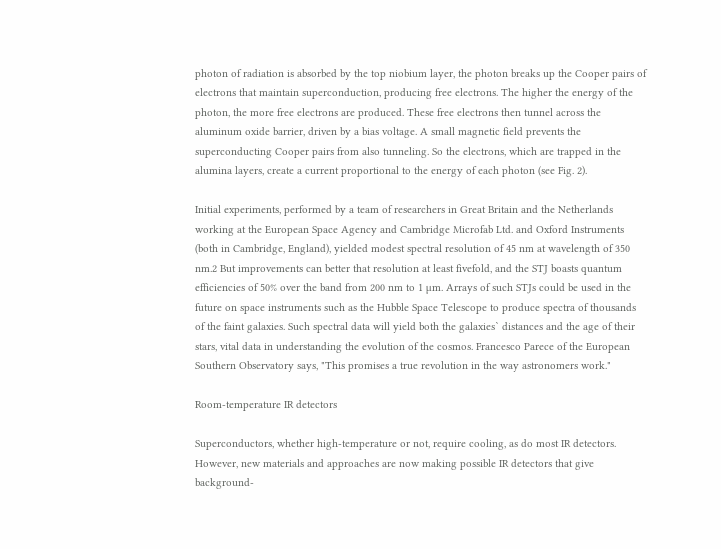photon of radiation is absorbed by the top niobium layer, the photon breaks up the Cooper pairs of electrons that maintain superconduction, producing free electrons. The higher the energy of the photon, the more free electrons are produced. These free electrons then tunnel across the aluminum oxide barrier, driven by a bias voltage. A small magnetic field prevents the superconducting Cooper pairs from also tunneling. So the electrons, which are trapped in the alumina layers, create a current proportional to the energy of each photon (see Fig. 2).

Initial experiments, performed by a team of researchers in Great Britain and the Netherlands working at the European Space Agency and Cambridge Microfab Ltd. and Oxford Instruments (both in Cambridge, England), yielded modest spectral resolution of 45 nm at wavelength of 350 nm.2 But improvements can better that resolution at least fivefold, and the STJ boasts quantum efficiencies of 50% over the band from 200 nm to 1 µm. Arrays of such STJs could be used in the future on space instruments such as the Hubble Space Telescope to produce spectra of thousands of the faint galaxies. Such spectral data will yield both the galaxies` distances and the age of their stars, vital data in understanding the evolution of the cosmos. Francesco Parece of the European Southern Observatory says, "This promises a true revolution in the way astronomers work."

Room-temperature IR detectors

Superconductors, whether high-temperature or not, require cooling, as do most IR detectors. However, new materials and approaches are now making possible IR detectors that give background-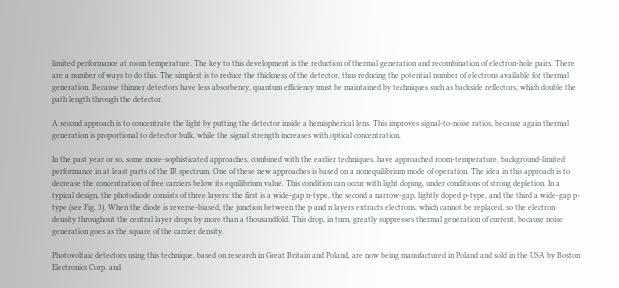limited performance at room temperature. The key to this development is the reduction of thermal generation and recombination of electron-hole pairs. There are a number of ways to do this. The simplest is to reduce the thickness of the detector, thus reducing the potential number of electrons available for thermal generation. Because thinner detectors have less absorbency, quantum efficiency must be maintained by techniques such as backside reflectors, which double the path length through the detector.

A second approach is to concentrate the light by putting the detector inside a hemispherical lens. This improves signal-to-noise ratios, because again thermal generation is proportional to detector bulk, while the signal strength increases with optical concentration.

In the past year or so, some more-sophisticated approaches, combined with the earlier techniques, have approached room-temperature, background-limited performance in at least parts of the IR spectrum. One of these new approaches is based on a nonequilibrium mode of operation. The idea in this approach is to decrease the concentration of free carriers below its equilibrium value. This condition can occur with light doping, under conditions of strong depletion. In a typical design, the photodiode consists of three layers: the first is a wide-gap n-type, the second a narrow-gap, lightly doped p-type, and the third a wide-gap p-type (see Fig. 3). When the diode is reverse-biased, the junction between the p and n layers extracts electrons, which cannot be replaced, so the electron density throughout the central layer drops by more than a thousandfold. This drop, in turn, greatly suppresses thermal generation of current, because noise generation goes as the square of the carrier density.

Photovoltaic detectors using this technique, based on research in Great Britain and Poland, are now being manufactured in Poland and sold in the USA by Boston Electronics Corp. and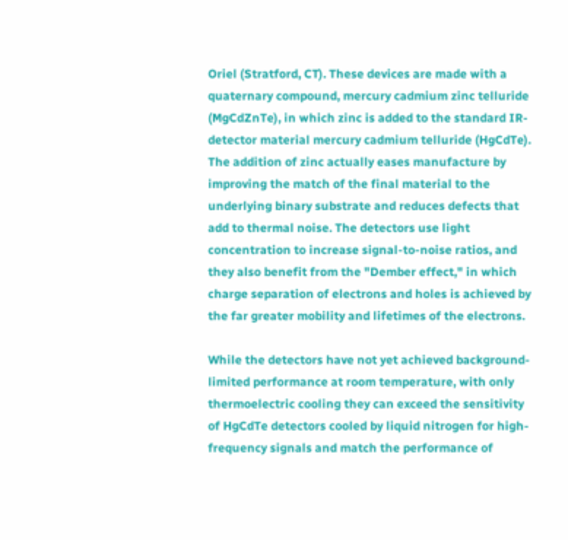Oriel (Stratford, CT). These devices are made with a quaternary compound, mercury cadmium zinc telluride (MgCdZnTe), in which zinc is added to the standard IR-detector material mercury cadmium telluride (HgCdTe). The addition of zinc actually eases manufacture by improving the match of the final material to the underlying binary substrate and reduces defects that add to thermal noise. The detectors use light concentration to increase signal-to-noise ratios, and they also benefit from the "Dember effect," in which charge separation of electrons and holes is achieved by the far greater mobility and lifetimes of the electrons.

While the detectors have not yet achieved background-limited performance at room temperature, with only thermoelectric cooling they can exceed the sensitivity of HgCdTe detectors cooled by liquid nitrogen for high-frequency signals and match the performance of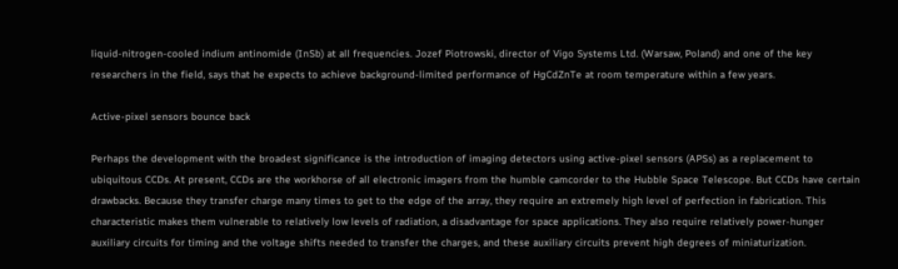liquid-nitrogen-cooled indium antinomide (InSb) at all frequencies. Jozef Piotrowski, director of Vigo Systems Ltd. (Warsaw, Poland) and one of the key researchers in the field, says that he expects to achieve background-limited performance of HgCdZnTe at room temperature within a few years.

Active-pixel sensors bounce back

Perhaps the development with the broadest significance is the introduction of imaging detectors using active-pixel sensors (APSs) as a replacement to ubiquitous CCDs. At present, CCDs are the workhorse of all electronic imagers from the humble camcorder to the Hubble Space Telescope. But CCDs have certain drawbacks. Because they transfer charge many times to get to the edge of the array, they require an extremely high level of perfection in fabrication. This characteristic makes them vulnerable to relatively low levels of radiation, a disadvantage for space applications. They also require relatively power-hunger auxiliary circuits for timing and the voltage shifts needed to transfer the charges, and these auxiliary circuits prevent high degrees of miniaturization.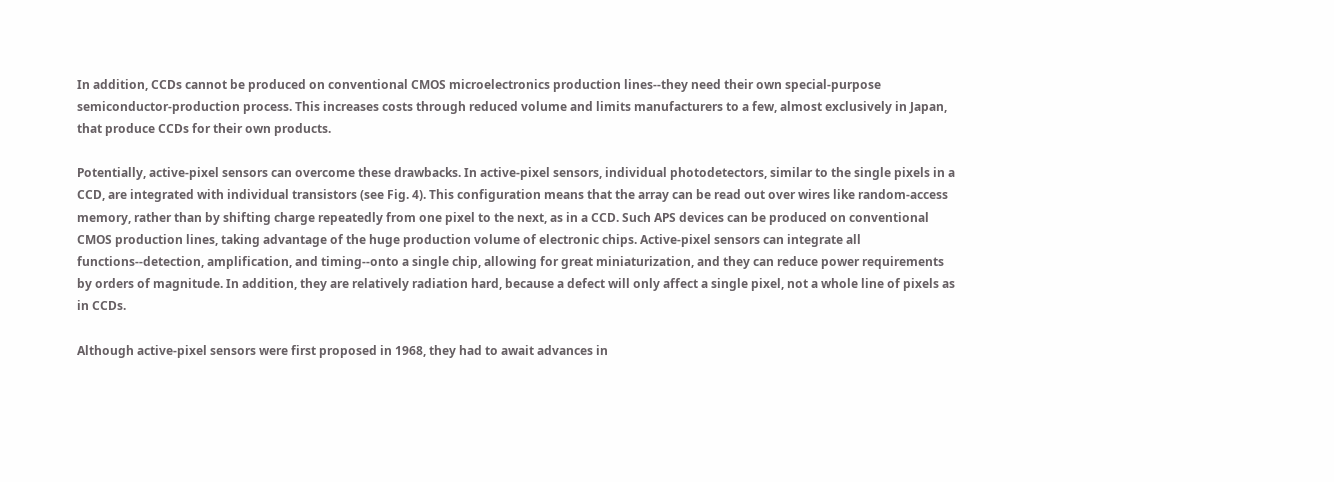In addition, CCDs cannot be produced on conventional CMOS microelectronics production lines--they need their own special-purpose semiconductor-production process. This increases costs through reduced volume and limits manufacturers to a few, almost exclusively in Japan, that produce CCDs for their own products.

Potentially, active-pixel sensors can overcome these drawbacks. In active-pixel sensors, individual photodetectors, similar to the single pixels in a CCD, are integrated with individual transistors (see Fig. 4). This configuration means that the array can be read out over wires like random-access memory, rather than by shifting charge repeatedly from one pixel to the next, as in a CCD. Such APS devices can be produced on conventional CMOS production lines, taking advantage of the huge production volume of electronic chips. Active-pixel sensors can integrate all functions--detection, amplification, and timing--onto a single chip, allowing for great miniaturization, and they can reduce power requirements by orders of magnitude. In addition, they are relatively radiation hard, because a defect will only affect a single pixel, not a whole line of pixels as in CCDs.

Although active-pixel sensors were first proposed in 1968, they had to await advances in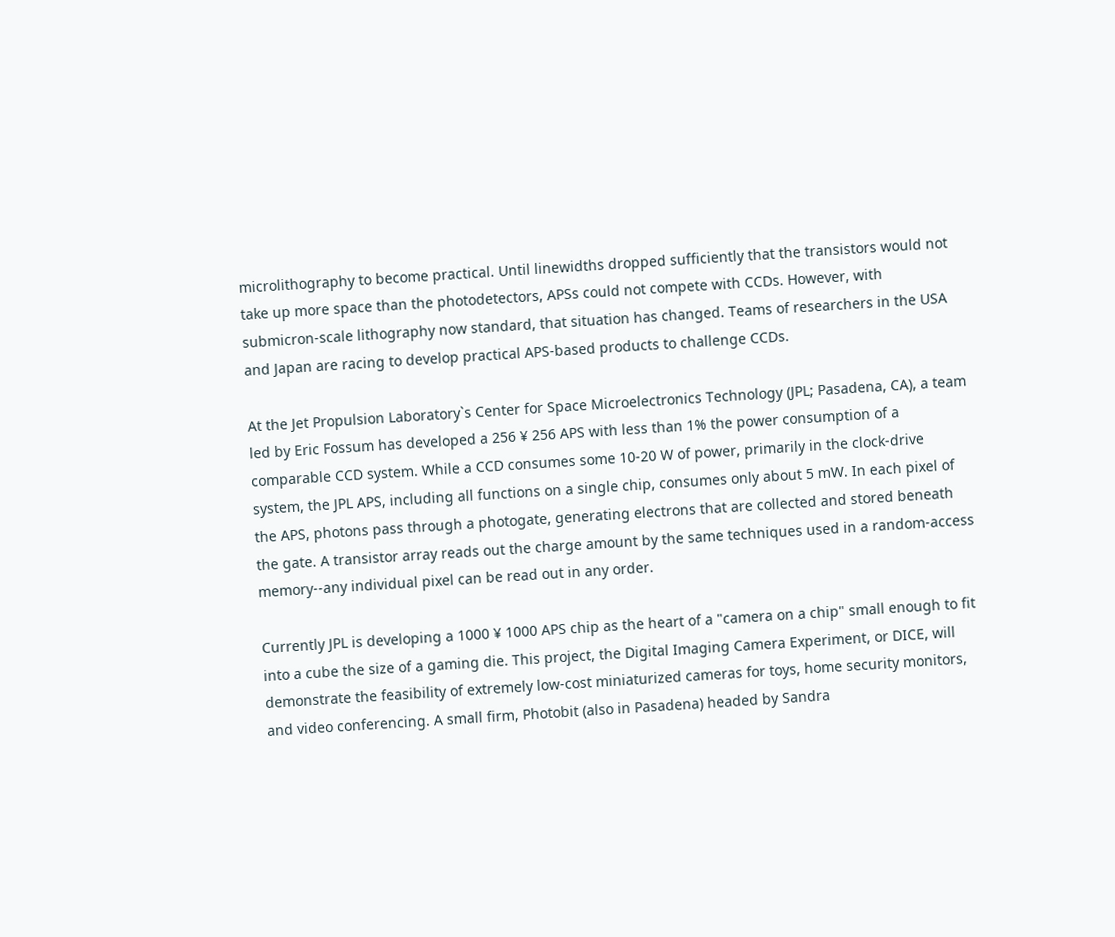microlithography to become practical. Until linewidths dropped sufficiently that the transistors would not take up more space than the photodetectors, APSs could not compete with CCDs. However, with submicron-scale lithography now standard, that situation has changed. Teams of researchers in the USA and Japan are racing to develop practical APS-based products to challenge CCDs.

At the Jet Propulsion Laboratory`s Center for Space Microelectronics Technology (JPL; Pasadena, CA), a team led by Eric Fossum has developed a 256 ¥ 256 APS with less than 1% the power consumption of a comparable CCD system. While a CCD consumes some 10-20 W of power, primarily in the clock-drive system, the JPL APS, including all functions on a single chip, consumes only about 5 mW. In each pixel of the APS, photons pass through a photogate, generating electrons that are collected and stored beneath the gate. A transistor array reads out the charge amount by the same techniques used in a random-access memory--any individual pixel can be read out in any order.

Currently JPL is developing a 1000 ¥ 1000 APS chip as the heart of a "camera on a chip" small enough to fit into a cube the size of a gaming die. This project, the Digital Imaging Camera Experiment, or DICE, will demonstrate the feasibility of extremely low-cost miniaturized cameras for toys, home security monitors, and video conferencing. A small firm, Photobit (also in Pasadena) headed by Sandra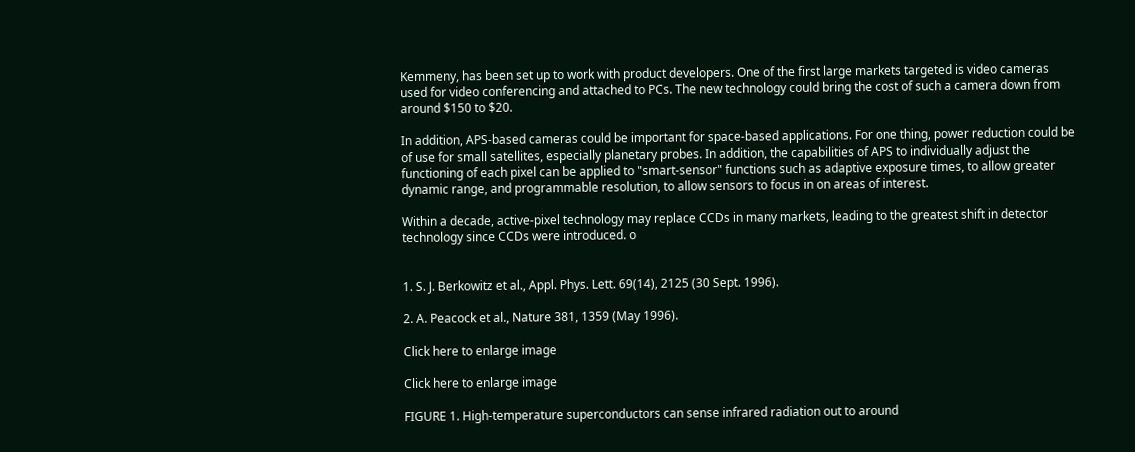Kemmeny, has been set up to work with product developers. One of the first large markets targeted is video cameras used for video conferencing and attached to PCs. The new technology could bring the cost of such a camera down from around $150 to $20.

In addition, APS-based cameras could be important for space-based applications. For one thing, power reduction could be of use for small satellites, especially planetary probes. In addition, the capabilities of APS to individually adjust the functioning of each pixel can be applied to "smart-sensor" functions such as adaptive exposure times, to allow greater dynamic range, and programmable resolution, to allow sensors to focus in on areas of interest.

Within a decade, active-pixel technology may replace CCDs in many markets, leading to the greatest shift in detector technology since CCDs were introduced. o


1. S. J. Berkowitz et al., Appl. Phys. Lett. 69(14), 2125 (30 Sept. 1996).

2. A. Peacock et al., Nature 381, 1359 (May 1996).

Click here to enlarge image

Click here to enlarge image

FIGURE 1. High-temperature superconductors can sense infrared radiation out to around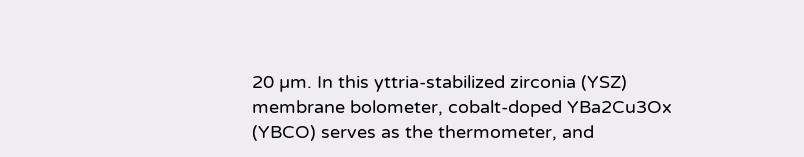20 µm. In this yttria-stabilized zirconia (YSZ) membrane bolometer, cobalt-doped YBa2Cu3Ox (YBCO) serves as the thermometer, and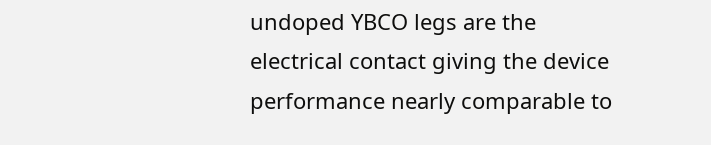undoped YBCO legs are the electrical contact giving the device performance nearly comparable to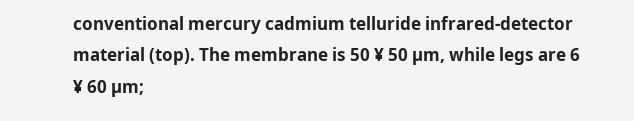conventional mercury cadmium telluride infrared-detector material (top). The membrane is 50 ¥ 50 µm, while legs are 6 ¥ 60 µm;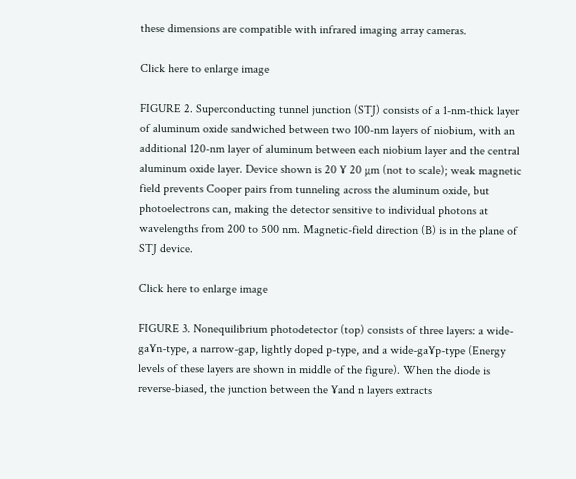these dimensions are compatible with infrared imaging array cameras.

Click here to enlarge image

FIGURE 2. Superconducting tunnel junction (STJ) consists of a 1-nm-thick layer of aluminum oxide sandwiched between two 100-nm layers of niobium, with an additional 120-nm layer of aluminum between each niobium layer and the central aluminum oxide layer. Device shown is 20 ¥ 20 µm (not to scale); weak magnetic field prevents Cooper pairs from tunneling across the aluminum oxide, but photoelectrons can, making the detector sensitive to individual photons at wavelengths from 200 to 500 nm. Magnetic-field direction (B) is in the plane of STJ device.

Click here to enlarge image

FIGURE 3. Nonequilibrium photodetector (top) consists of three layers: a wide-ga¥n-type, a narrow-gap, lightly doped p-type, and a wide-ga¥p-type (Energy levels of these layers are shown in middle of the figure). When the diode is reverse-biased, the junction between the ¥and n layers extracts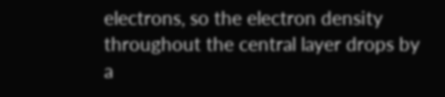electrons, so the electron density throughout the central layer drops by a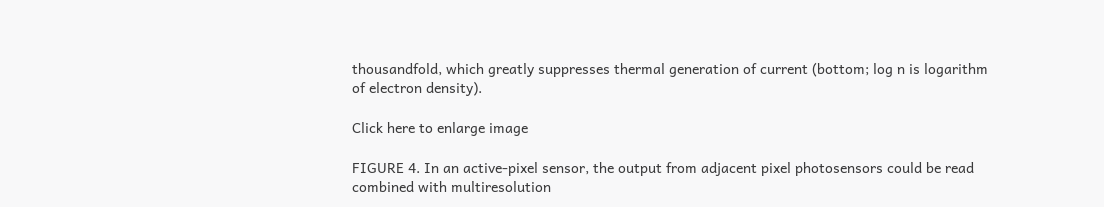thousandfold, which greatly suppresses thermal generation of current (bottom; log n is logarithm of electron density).

Click here to enlarge image

FIGURE 4. In an active-pixel sensor, the output from adjacent pixel photosensors could be read combined with multiresolution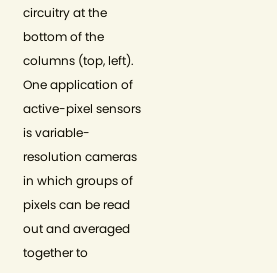circuitry at the bottom of the columns (top, left). One application of active-pixel sensors is variable-resolution cameras in which groups of pixels can be read out and averaged together to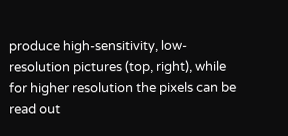produce high-sensitivity, low-resolution pictures (top, right), while for higher resolution the pixels can be read out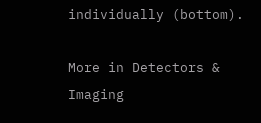individually (bottom).

More in Detectors & Imaging